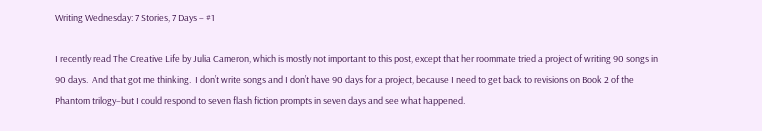Writing Wednesday: 7 Stories, 7 Days – #1

I recently read The Creative Life by Julia Cameron, which is mostly not important to this post, except that her roommate tried a project of writing 90 songs in 90 days.  And that got me thinking.  I don’t write songs and I don’t have 90 days for a project, because I need to get back to revisions on Book 2 of the Phantom trilogy–but I could respond to seven flash fiction prompts in seven days and see what happened.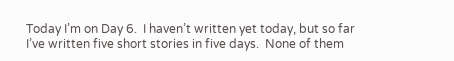Today I’m on Day 6.  I haven’t written yet today, but so far I’ve written five short stories in five days.  None of them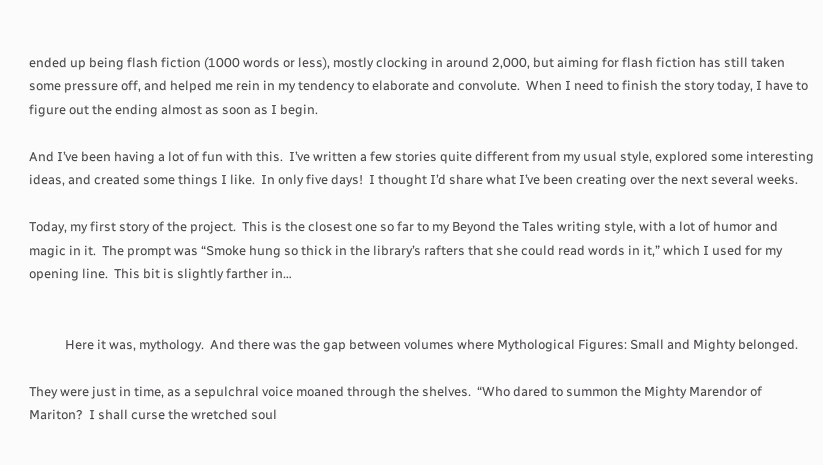ended up being flash fiction (1000 words or less), mostly clocking in around 2,000, but aiming for flash fiction has still taken some pressure off, and helped me rein in my tendency to elaborate and convolute.  When I need to finish the story today, I have to figure out the ending almost as soon as I begin.

And I’ve been having a lot of fun with this.  I’ve written a few stories quite different from my usual style, explored some interesting ideas, and created some things I like.  In only five days!  I thought I’d share what I’ve been creating over the next several weeks.

Today, my first story of the project.  This is the closest one so far to my Beyond the Tales writing style, with a lot of humor and magic in it.  The prompt was “Smoke hung so thick in the library’s rafters that she could read words in it,” which I used for my opening line.  This bit is slightly farther in…


            Here it was, mythology.  And there was the gap between volumes where Mythological Figures: Small and Mighty belonged.

They were just in time, as a sepulchral voice moaned through the shelves.  “Who dared to summon the Mighty Marendor of Mariton?  I shall curse the wretched soul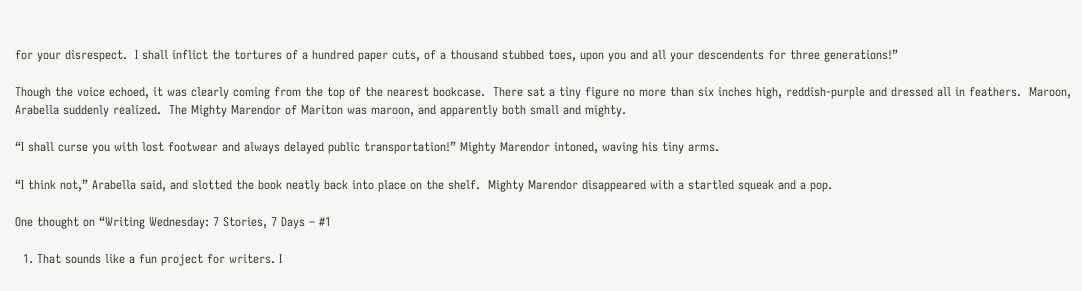for your disrespect.  I shall inflict the tortures of a hundred paper cuts, of a thousand stubbed toes, upon you and all your descendents for three generations!”

Though the voice echoed, it was clearly coming from the top of the nearest bookcase.  There sat a tiny figure no more than six inches high, reddish-purple and dressed all in feathers.  Maroon, Arabella suddenly realized.  The Mighty Marendor of Mariton was maroon, and apparently both small and mighty.

“I shall curse you with lost footwear and always delayed public transportation!” Mighty Marendor intoned, waving his tiny arms.

“I think not,” Arabella said, and slotted the book neatly back into place on the shelf.  Mighty Marendor disappeared with a startled squeak and a pop.

One thought on “Writing Wednesday: 7 Stories, 7 Days – #1

  1. That sounds like a fun project for writers. I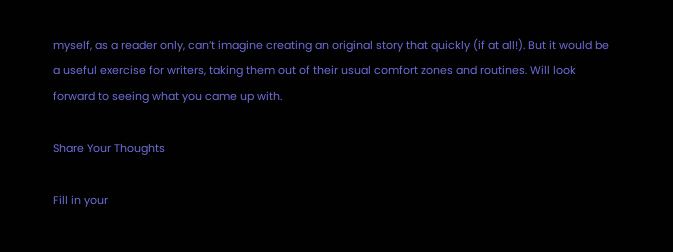myself, as a reader only, can’t imagine creating an original story that quickly (if at all!). But it would be a useful exercise for writers, taking them out of their usual comfort zones and routines. Will look forward to seeing what you came up with.

Share Your Thoughts

Fill in your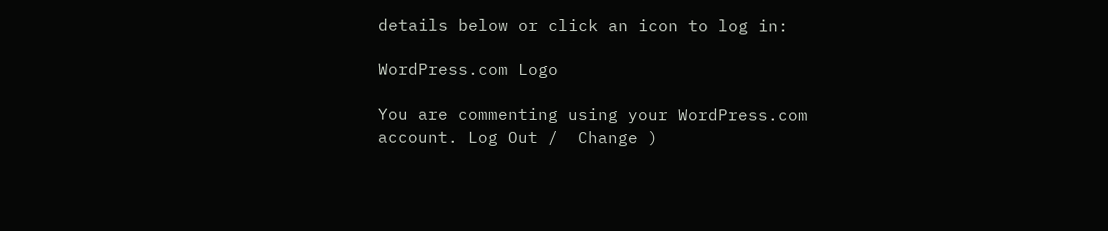details below or click an icon to log in:

WordPress.com Logo

You are commenting using your WordPress.com account. Log Out /  Change )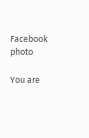Facebook photo

You are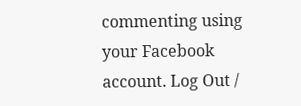commenting using your Facebook account. Log Out /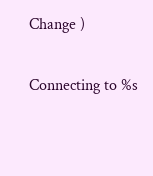Change )

Connecting to %s